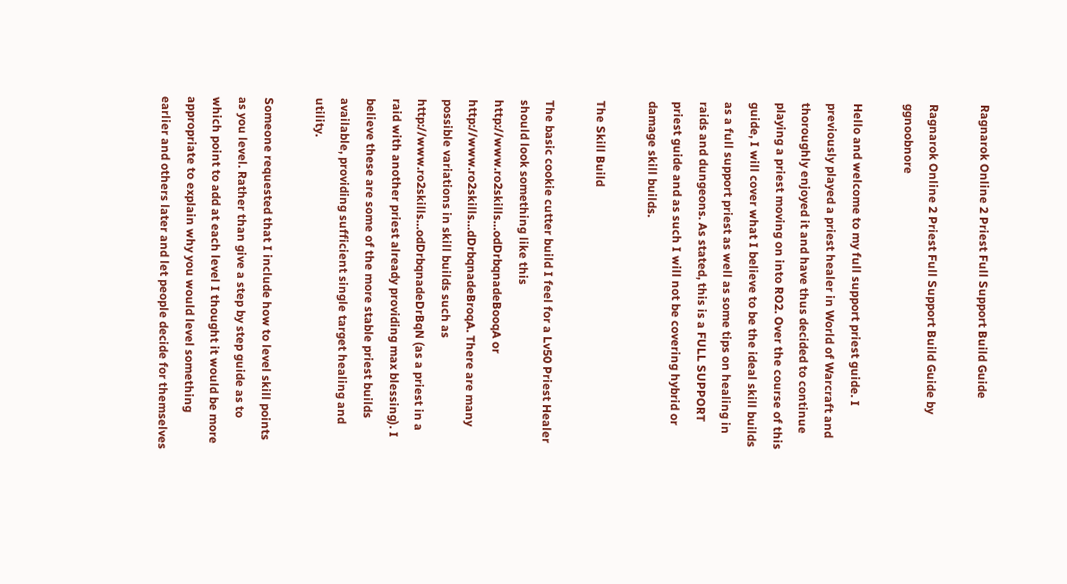Ragnarok Online 2 Priest Full Support Build Guide

Ragnarok Online 2 Priest Full Support Build Guide by ggnoobnore

Hello and welcome to my full support priest guide. I previously played a priest healer in World of Warcraft and thoroughly enjoyed it and have thus decided to continue playing a priest moving on into RO2. Over the course of this guide, I will cover what I believe to be the ideal skill builds as a full support priest as well as some tips on healing in raids and dungeons. As stated, this is a FULL SUPPORT priest guide and as such I will not be covering hybrid or damage skill builds.

The Skill Build

The basic cookie cutter build I feel for a Lv50 Priest Healer should look something like this http://www.ro2skills…odDrbqnadeBooqA or http://www.ro2skills…dDrbqnadeBroqA. There are many possible variations in skill builds such as http://www.ro2skills…odDrbqnadeDrBqN (as a priest in a raid with another priest already providing max blessing). I believe these are some of the more stable priest builds available, providing sufficient single target healing and utility.

Someone requested that I include how to level skill points as you level. Rather than give a step by step guide as to which point to add at each level I thought it would be more appropriate to explain why you would level something earlier and others later and let people decide for themselves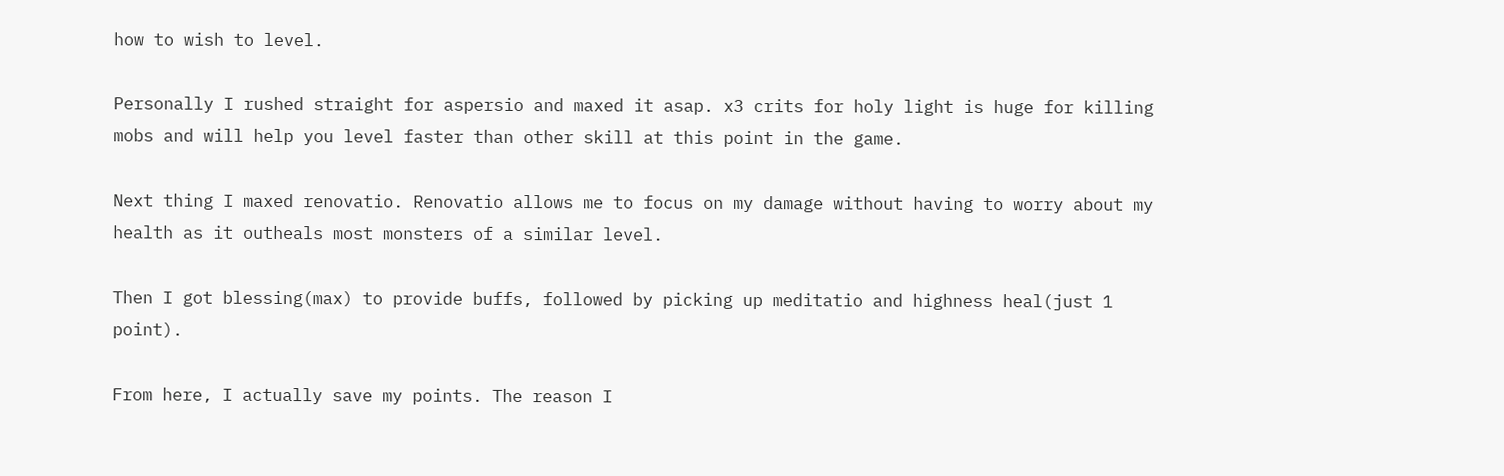how to wish to level.

Personally I rushed straight for aspersio and maxed it asap. x3 crits for holy light is huge for killing mobs and will help you level faster than other skill at this point in the game.

Next thing I maxed renovatio. Renovatio allows me to focus on my damage without having to worry about my health as it outheals most monsters of a similar level.

Then I got blessing(max) to provide buffs, followed by picking up meditatio and highness heal(just 1 point).

From here, I actually save my points. The reason I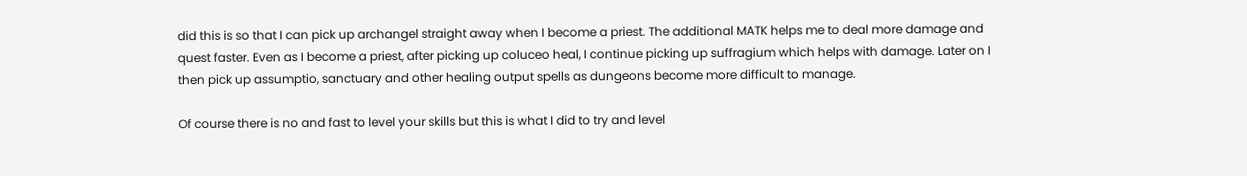did this is so that I can pick up archangel straight away when I become a priest. The additional MATK helps me to deal more damage and quest faster. Even as I become a priest, after picking up coluceo heal, I continue picking up suffragium which helps with damage. Later on I then pick up assumptio, sanctuary and other healing output spells as dungeons become more difficult to manage.

Of course there is no and fast to level your skills but this is what I did to try and level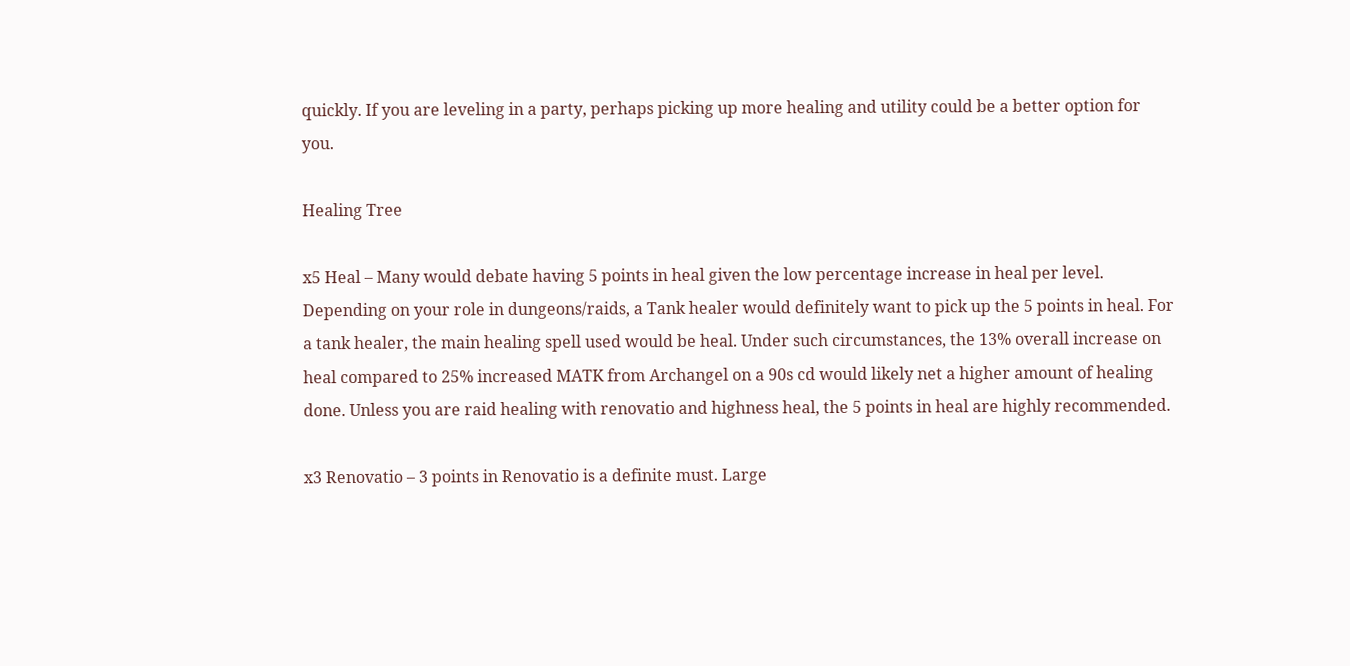quickly. If you are leveling in a party, perhaps picking up more healing and utility could be a better option for you.

Healing Tree

x5 Heal – Many would debate having 5 points in heal given the low percentage increase in heal per level. Depending on your role in dungeons/raids, a Tank healer would definitely want to pick up the 5 points in heal. For a tank healer, the main healing spell used would be heal. Under such circumstances, the 13% overall increase on heal compared to 25% increased MATK from Archangel on a 90s cd would likely net a higher amount of healing done. Unless you are raid healing with renovatio and highness heal, the 5 points in heal are highly recommended.

x3 Renovatio – 3 points in Renovatio is a definite must. Large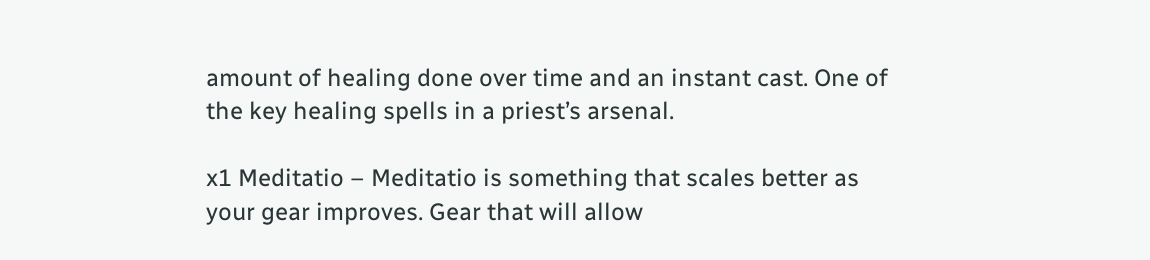amount of healing done over time and an instant cast. One of the key healing spells in a priest’s arsenal.

x1 Meditatio – Meditatio is something that scales better as your gear improves. Gear that will allow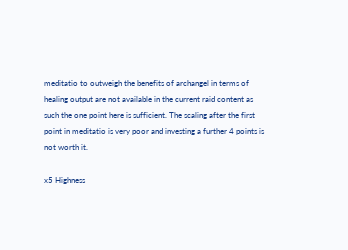meditatio to outweigh the benefits of archangel in terms of healing output are not available in the current raid content as such the one point here is sufficient. The scaling after the first point in meditatio is very poor and investing a further 4 points is not worth it.

x5 Highness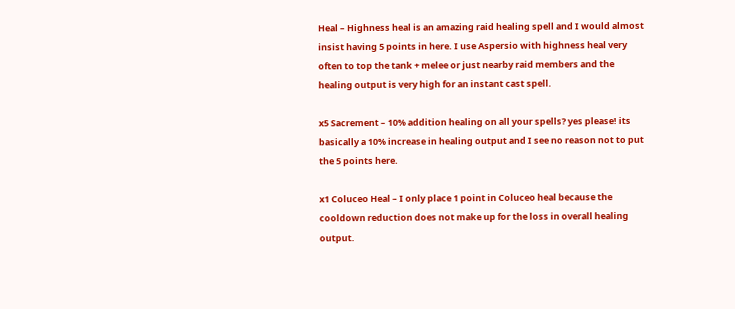Heal – Highness heal is an amazing raid healing spell and I would almost insist having 5 points in here. I use Aspersio with highness heal very often to top the tank + melee or just nearby raid members and the healing output is very high for an instant cast spell.

x5 Sacrement – 10% addition healing on all your spells? yes please! its basically a 10% increase in healing output and I see no reason not to put the 5 points here.

x1 Coluceo Heal – I only place 1 point in Coluceo heal because the cooldown reduction does not make up for the loss in overall healing output.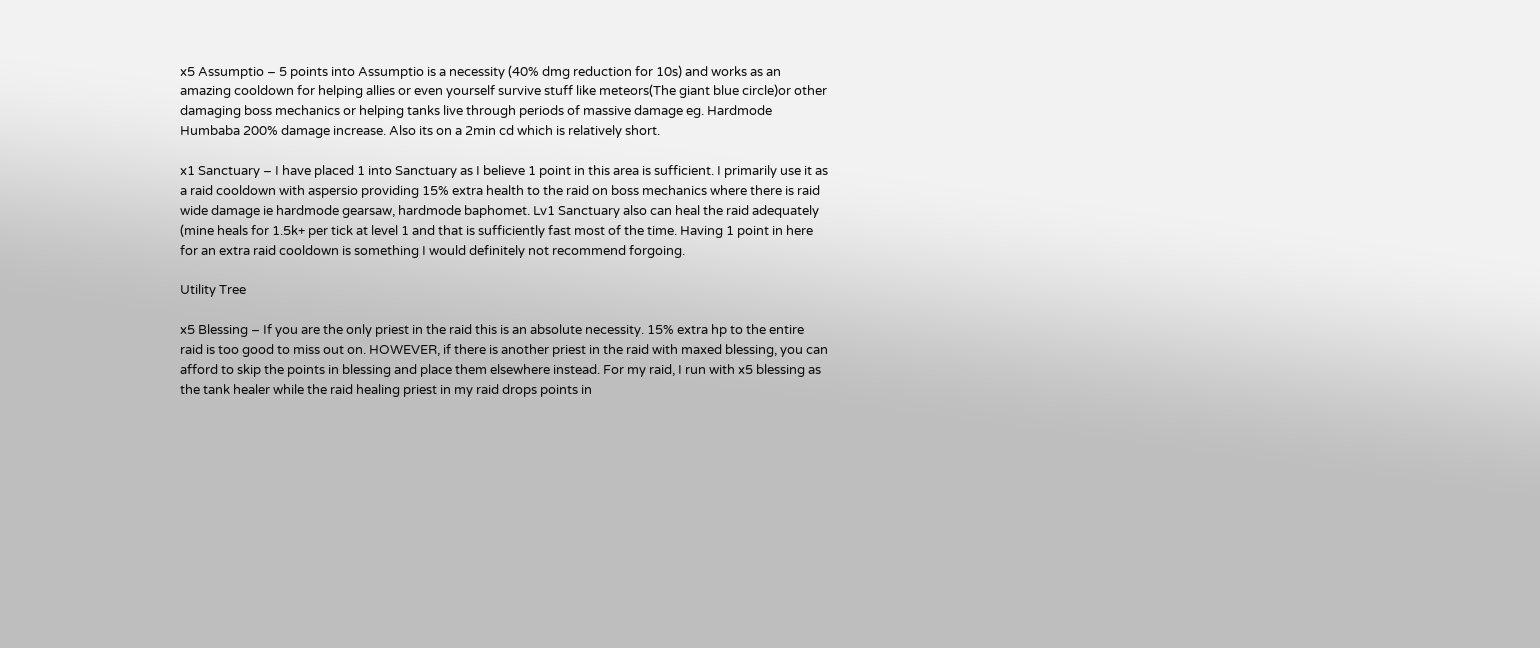x5 Assumptio – 5 points into Assumptio is a necessity (40% dmg reduction for 10s) and works as an amazing cooldown for helping allies or even yourself survive stuff like meteors(The giant blue circle)or other damaging boss mechanics or helping tanks live through periods of massive damage eg. Hardmode Humbaba 200% damage increase. Also its on a 2min cd which is relatively short.

x1 Sanctuary – I have placed 1 into Sanctuary as I believe 1 point in this area is sufficient. I primarily use it as a raid cooldown with aspersio providing 15% extra health to the raid on boss mechanics where there is raid wide damage ie hardmode gearsaw, hardmode baphomet. Lv1 Sanctuary also can heal the raid adequately (mine heals for 1.5k+ per tick at level 1 and that is sufficiently fast most of the time. Having 1 point in here for an extra raid cooldown is something I would definitely not recommend forgoing.

Utility Tree

x5 Blessing – If you are the only priest in the raid this is an absolute necessity. 15% extra hp to the entire raid is too good to miss out on. HOWEVER, if there is another priest in the raid with maxed blessing, you can afford to skip the points in blessing and place them elsewhere instead. For my raid, I run with x5 blessing as the tank healer while the raid healing priest in my raid drops points in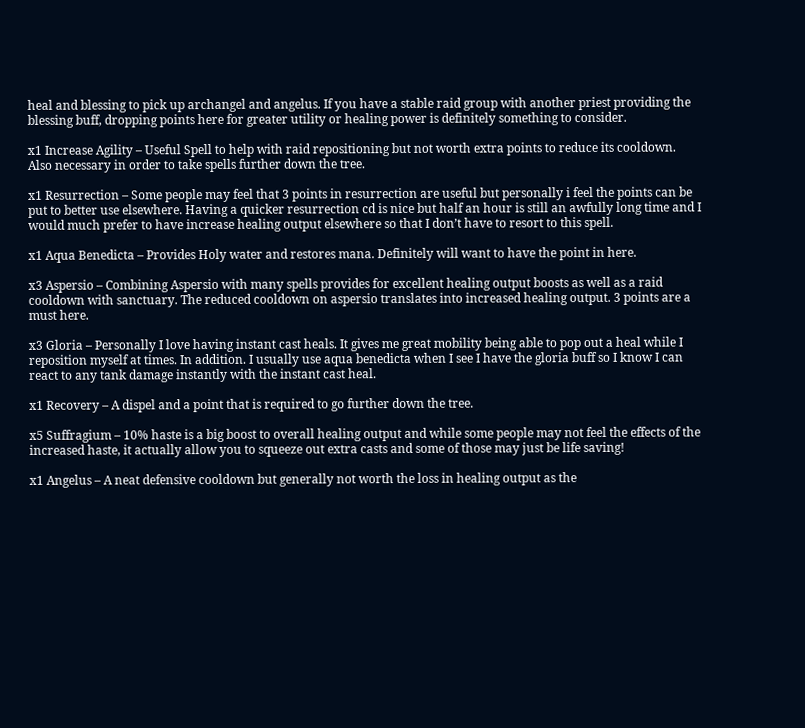heal and blessing to pick up archangel and angelus. If you have a stable raid group with another priest providing the blessing buff, dropping points here for greater utility or healing power is definitely something to consider.

x1 Increase Agility – Useful Spell to help with raid repositioning but not worth extra points to reduce its cooldown. Also necessary in order to take spells further down the tree.

x1 Resurrection – Some people may feel that 3 points in resurrection are useful but personally i feel the points can be put to better use elsewhere. Having a quicker resurrection cd is nice but half an hour is still an awfully long time and I would much prefer to have increase healing output elsewhere so that I don’t have to resort to this spell.

x1 Aqua Benedicta – Provides Holy water and restores mana. Definitely will want to have the point in here.

x3 Aspersio – Combining Aspersio with many spells provides for excellent healing output boosts as well as a raid cooldown with sanctuary. The reduced cooldown on aspersio translates into increased healing output. 3 points are a must here.

x3 Gloria – Personally I love having instant cast heals. It gives me great mobility being able to pop out a heal while I reposition myself at times. In addition. I usually use aqua benedicta when I see I have the gloria buff so I know I can react to any tank damage instantly with the instant cast heal.

x1 Recovery – A dispel and a point that is required to go further down the tree.

x5 Suffragium – 10% haste is a big boost to overall healing output and while some people may not feel the effects of the increased haste, it actually allow you to squeeze out extra casts and some of those may just be life saving!

x1 Angelus – A neat defensive cooldown but generally not worth the loss in healing output as the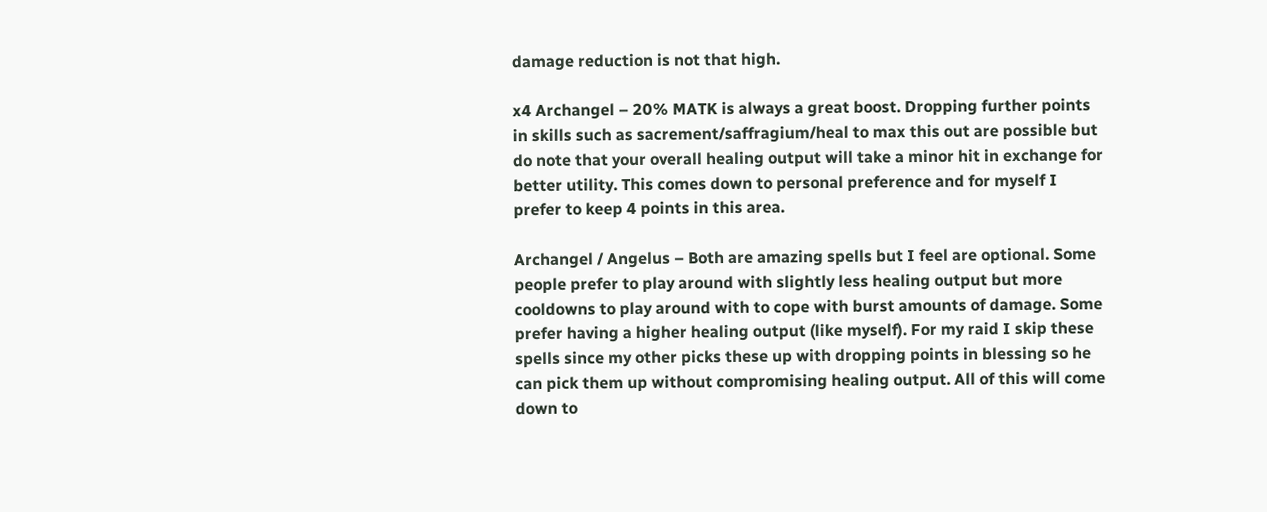damage reduction is not that high.

x4 Archangel – 20% MATK is always a great boost. Dropping further points in skills such as sacrement/saffragium/heal to max this out are possible but do note that your overall healing output will take a minor hit in exchange for better utility. This comes down to personal preference and for myself I prefer to keep 4 points in this area.

Archangel / Angelus – Both are amazing spells but I feel are optional. Some people prefer to play around with slightly less healing output but more cooldowns to play around with to cope with burst amounts of damage. Some prefer having a higher healing output (like myself). For my raid I skip these spells since my other picks these up with dropping points in blessing so he can pick them up without compromising healing output. All of this will come down to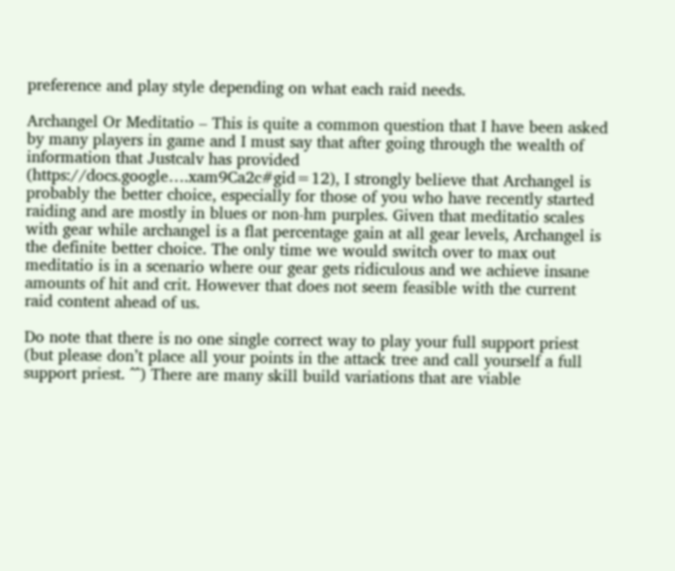preference and play style depending on what each raid needs.

Archangel Or Meditatio – This is quite a common question that I have been asked by many players in game and I must say that after going through the wealth of information that Justcalv has provided (https://docs.google….xam9Ca2c#gid=12), I strongly believe that Archangel is probably the better choice, especially for those of you who have recently started raiding and are mostly in blues or non-hm purples. Given that meditatio scales with gear while archangel is a flat percentage gain at all gear levels, Archangel is the definite better choice. The only time we would switch over to max out meditatio is in a scenario where our gear gets ridiculous and we achieve insane amounts of hit and crit. However that does not seem feasible with the current raid content ahead of us.

Do note that there is no one single correct way to play your full support priest (but please don’t place all your points in the attack tree and call yourself a full support priest. ^^) There are many skill build variations that are viable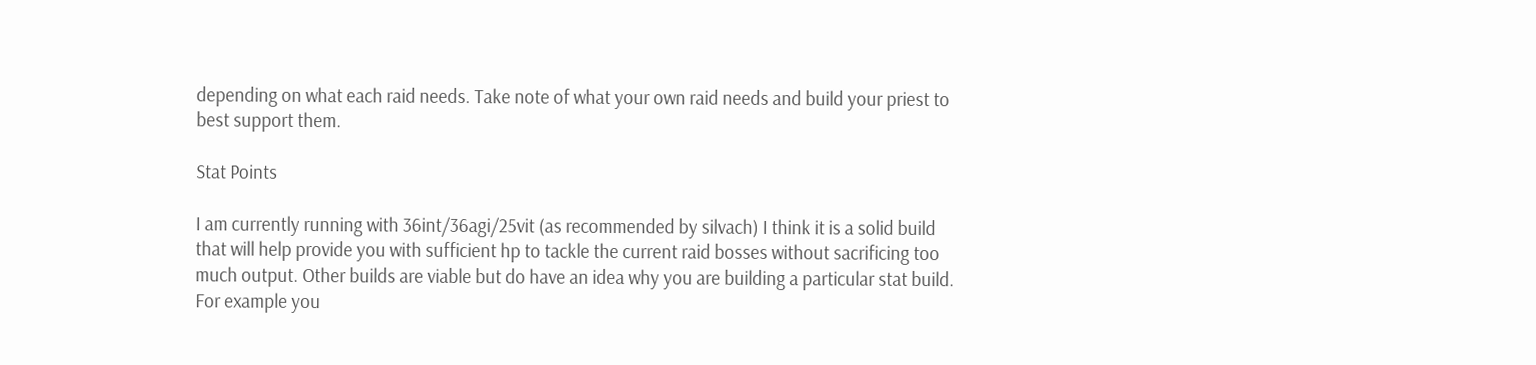depending on what each raid needs. Take note of what your own raid needs and build your priest to best support them.

Stat Points

I am currently running with 36int/36agi/25vit (as recommended by silvach) I think it is a solid build that will help provide you with sufficient hp to tackle the current raid bosses without sacrificing too much output. Other builds are viable but do have an idea why you are building a particular stat build. For example you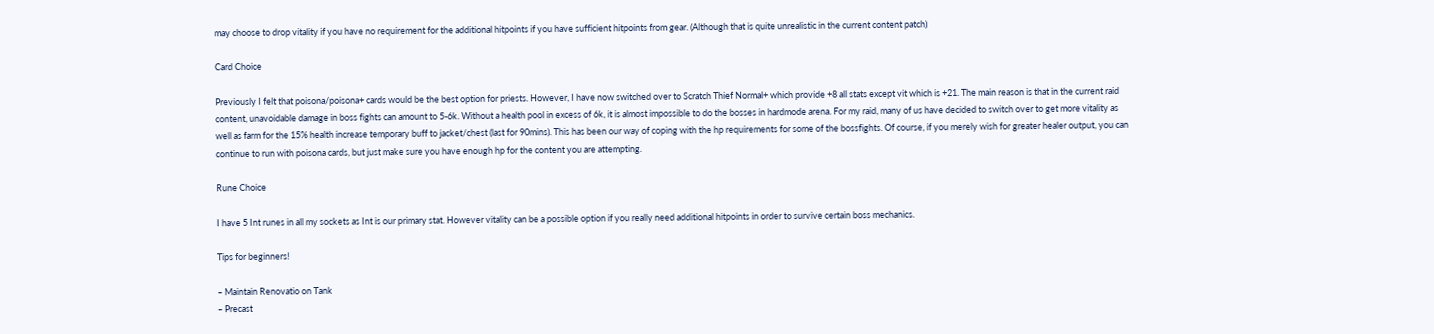may choose to drop vitality if you have no requirement for the additional hitpoints if you have sufficient hitpoints from gear. (Although that is quite unrealistic in the current content patch)

Card Choice

Previously I felt that poisona/poisona+ cards would be the best option for priests. However, I have now switched over to Scratch Thief Normal+ which provide +8 all stats except vit which is +21. The main reason is that in the current raid content, unavoidable damage in boss fights can amount to 5-6k. Without a health pool in excess of 6k, it is almost impossible to do the bosses in hardmode arena. For my raid, many of us have decided to switch over to get more vitality as well as farm for the 15% health increase temporary buff to jacket/chest (last for 90mins). This has been our way of coping with the hp requirements for some of the bossfights. Of course, if you merely wish for greater healer output, you can continue to run with poisona cards, but just make sure you have enough hp for the content you are attempting.

Rune Choice

I have 5 Int runes in all my sockets as Int is our primary stat. However vitality can be a possible option if you really need additional hitpoints in order to survive certain boss mechanics.

Tips for beginners!

– Maintain Renovatio on Tank
– Precast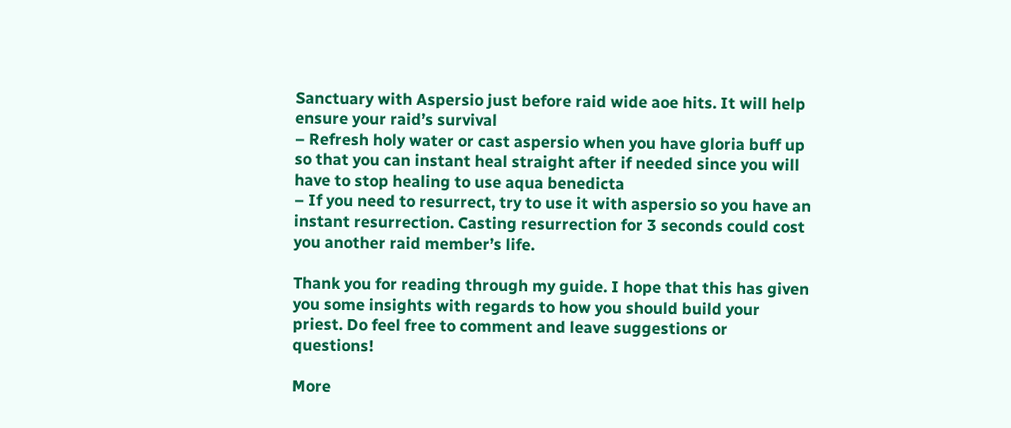Sanctuary with Aspersio just before raid wide aoe hits. It will help ensure your raid’s survival
– Refresh holy water or cast aspersio when you have gloria buff up so that you can instant heal straight after if needed since you will have to stop healing to use aqua benedicta
– If you need to resurrect, try to use it with aspersio so you have an instant resurrection. Casting resurrection for 3 seconds could cost you another raid member’s life.

Thank you for reading through my guide. I hope that this has given you some insights with regards to how you should build your priest. Do feel free to comment and leave suggestions or questions!

More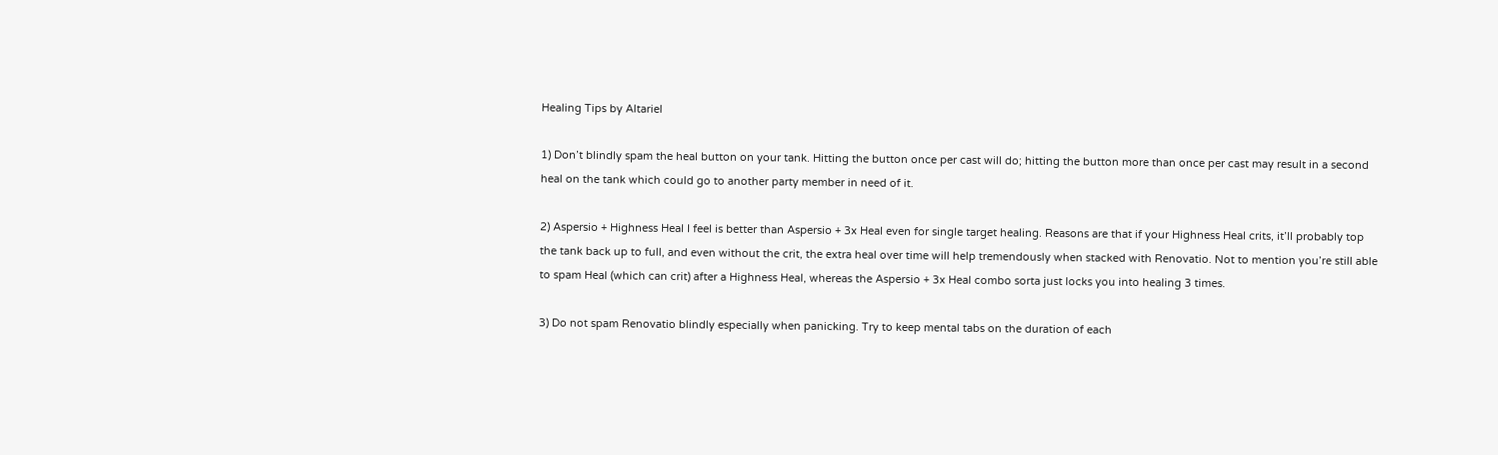Healing Tips by Altariel

1) Don’t blindly spam the heal button on your tank. Hitting the button once per cast will do; hitting the button more than once per cast may result in a second heal on the tank which could go to another party member in need of it.

2) Aspersio + Highness Heal I feel is better than Aspersio + 3x Heal even for single target healing. Reasons are that if your Highness Heal crits, it’ll probably top the tank back up to full, and even without the crit, the extra heal over time will help tremendously when stacked with Renovatio. Not to mention you’re still able to spam Heal (which can crit) after a Highness Heal, whereas the Aspersio + 3x Heal combo sorta just locks you into healing 3 times.

3) Do not spam Renovatio blindly especially when panicking. Try to keep mental tabs on the duration of each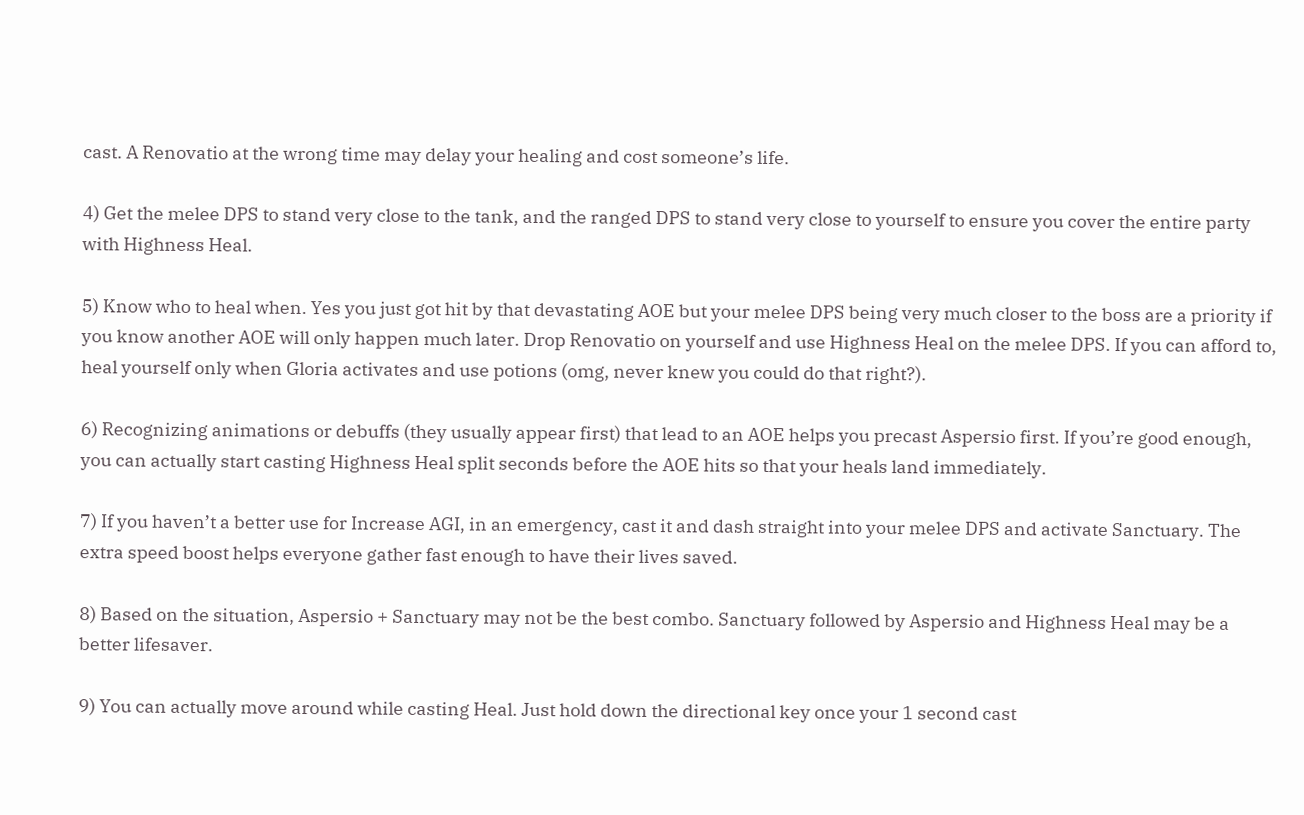cast. A Renovatio at the wrong time may delay your healing and cost someone’s life.

4) Get the melee DPS to stand very close to the tank, and the ranged DPS to stand very close to yourself to ensure you cover the entire party with Highness Heal.

5) Know who to heal when. Yes you just got hit by that devastating AOE but your melee DPS being very much closer to the boss are a priority if you know another AOE will only happen much later. Drop Renovatio on yourself and use Highness Heal on the melee DPS. If you can afford to, heal yourself only when Gloria activates and use potions (omg, never knew you could do that right?).

6) Recognizing animations or debuffs (they usually appear first) that lead to an AOE helps you precast Aspersio first. If you’re good enough, you can actually start casting Highness Heal split seconds before the AOE hits so that your heals land immediately.

7) If you haven’t a better use for Increase AGI, in an emergency, cast it and dash straight into your melee DPS and activate Sanctuary. The extra speed boost helps everyone gather fast enough to have their lives saved.

8) Based on the situation, Aspersio + Sanctuary may not be the best combo. Sanctuary followed by Aspersio and Highness Heal may be a better lifesaver.

9) You can actually move around while casting Heal. Just hold down the directional key once your 1 second cast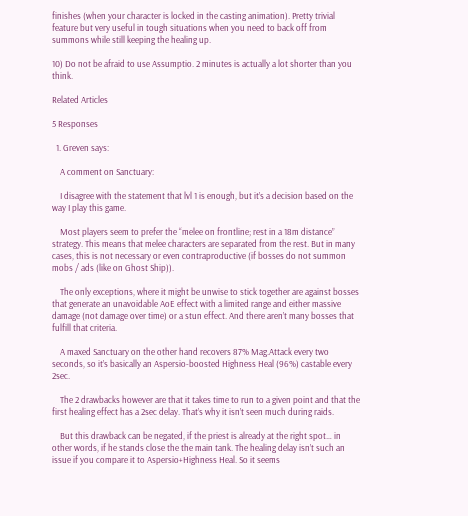finishes (when your character is locked in the casting animation). Pretty trivial feature but very useful in tough situations when you need to back off from summons while still keeping the healing up.

10) Do not be afraid to use Assumptio. 2 minutes is actually a lot shorter than you think.

Related Articles

5 Responses

  1. Greven says:

    A comment on Sanctuary:

    I disagree with the statement that lvl 1 is enough, but it’s a decision based on the way I play this game.

    Most players seem to prefer the “melee on frontline; rest in a 18m distance” strategy. This means that melee characters are separated from the rest. But in many cases, this is not necessary or even contraproductive (if bosses do not summon mobs / ads (like on Ghost Ship)).

    The only exceptions, where it might be unwise to stick together are against bosses that generate an unavoidable AoE effect with a limited range and either massive damage (not damage over time) or a stun effect. And there aren’t many bosses that fulfill that criteria.

    A maxed Sanctuary on the other hand recovers 87% Mag.Attack every two seconds, so it’s basically an Aspersio-boosted Highness Heal (96%) castable every 2sec.

    The 2 drawbacks however are that it takes time to run to a given point and that the first healing effect has a 2sec delay. That’s why it isn’t seen much during raids.

    But this drawback can be negated, if the priest is already at the right spot… in other words, if he stands close the the main tank. The healing delay isn’t such an issue if you compare it to Aspersio+Highness Heal. So it seems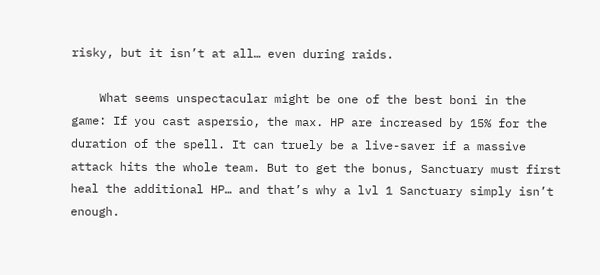risky, but it isn’t at all… even during raids.

    What seems unspectacular might be one of the best boni in the game: If you cast aspersio, the max. HP are increased by 15% for the duration of the spell. It can truely be a live-saver if a massive attack hits the whole team. But to get the bonus, Sanctuary must first heal the additional HP… and that’s why a lvl 1 Sanctuary simply isn’t enough.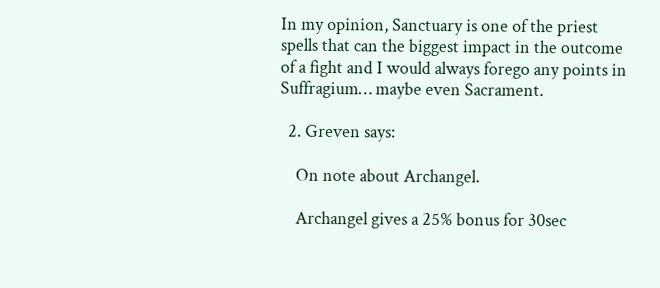In my opinion, Sanctuary is one of the priest spells that can the biggest impact in the outcome of a fight and I would always forego any points in Suffragium… maybe even Sacrament.

  2. Greven says:

    On note about Archangel.

    Archangel gives a 25% bonus for 30sec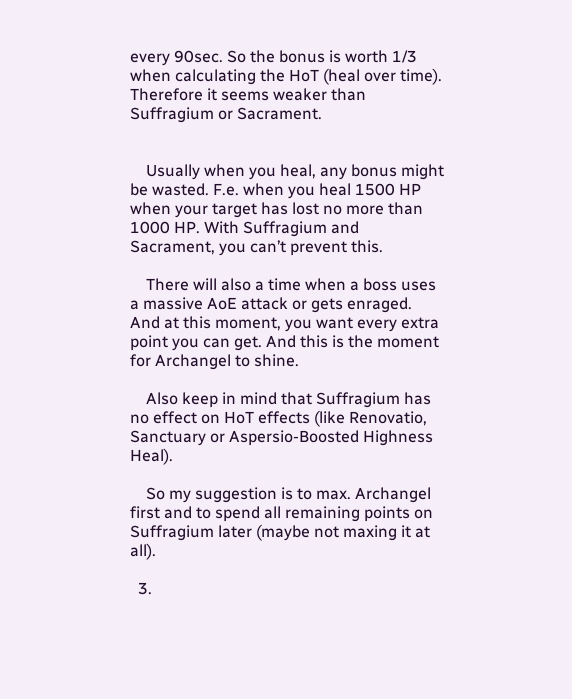every 90sec. So the bonus is worth 1/3 when calculating the HoT (heal over time). Therefore it seems weaker than Suffragium or Sacrament.


    Usually when you heal, any bonus might be wasted. F.e. when you heal 1500 HP when your target has lost no more than 1000 HP. With Suffragium and Sacrament, you can’t prevent this.

    There will also a time when a boss uses a massive AoE attack or gets enraged. And at this moment, you want every extra point you can get. And this is the moment for Archangel to shine.

    Also keep in mind that Suffragium has no effect on HoT effects (like Renovatio, Sanctuary or Aspersio-Boosted Highness Heal).

    So my suggestion is to max. Archangel first and to spend all remaining points on Suffragium later (maybe not maxing it at all).

  3.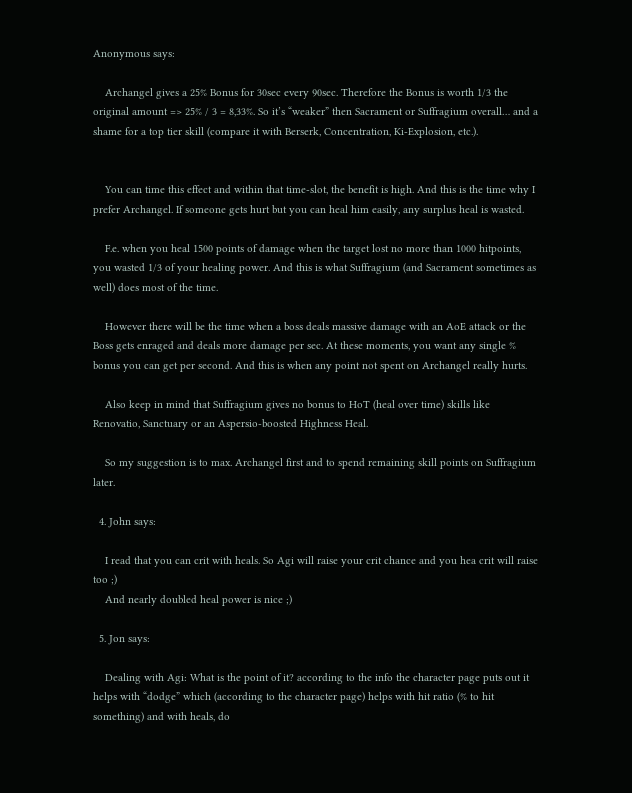Anonymous says:

    Archangel gives a 25% Bonus for 30sec every 90sec. Therefore the Bonus is worth 1/3 the original amount => 25% / 3 = 8,33%. So it’s “weaker” then Sacrament or Suffragium overall… and a shame for a top tier skill (compare it with Berserk, Concentration, Ki-Explosion, etc.).


    You can time this effect and within that time-slot, the benefit is high. And this is the time why I prefer Archangel. If someone gets hurt but you can heal him easily, any surplus heal is wasted.

    F.e. when you heal 1500 points of damage when the target lost no more than 1000 hitpoints, you wasted 1/3 of your healing power. And this is what Suffragium (and Sacrament sometimes as well) does most of the time.

    However there will be the time when a boss deals massive damage with an AoE attack or the Boss gets enraged and deals more damage per sec. At these moments, you want any single % bonus you can get per second. And this is when any point not spent on Archangel really hurts.

    Also keep in mind that Suffragium gives no bonus to HoT (heal over time) skills like Renovatio, Sanctuary or an Aspersio-boosted Highness Heal.

    So my suggestion is to max. Archangel first and to spend remaining skill points on Suffragium later.

  4. John says:

    I read that you can crit with heals. So Agi will raise your crit chance and you hea crit will raise too ;)
    And nearly doubled heal power is nice ;)

  5. Jon says:

    Dealing with Agi: What is the point of it? according to the info the character page puts out it helps with “dodge” which (according to the character page) helps with hit ratio (% to hit something) and with heals, do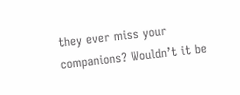they ever miss your companions? Wouldn’t it be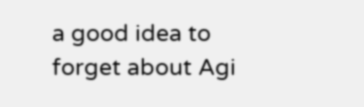a good idea to forget about Agi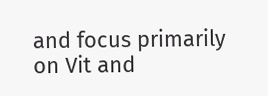and focus primarily on Vit and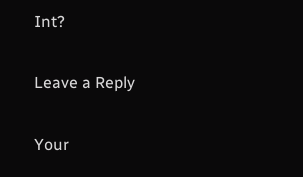Int?

Leave a Reply

Your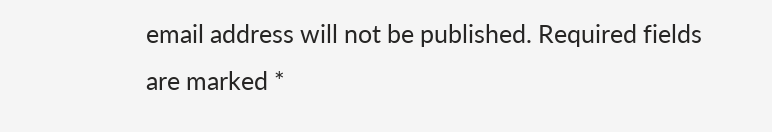email address will not be published. Required fields are marked *